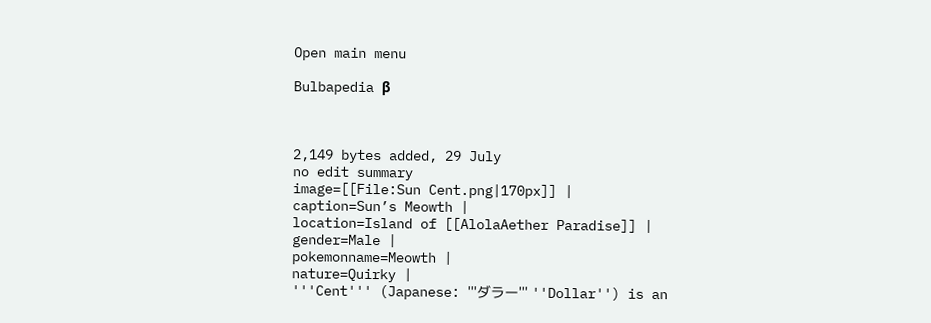Open main menu

Bulbapedia β



2,149 bytes added, 29 July
no edit summary
image=[[File:Sun Cent.png|170px]] |
caption=Sun’s Meowth |
location=Island of [[AlolaAether Paradise]] |
gender=Male |
pokemonname=Meowth |
nature=Quirky |
'''Cent''' (Japanese: '''ダラー''' ''Dollar'') is an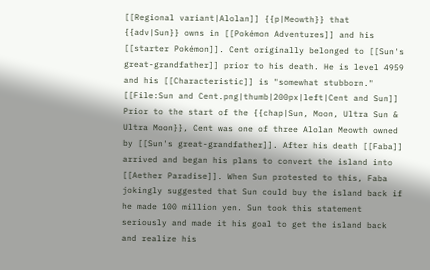[[Regional variant|Alolan]] {{p|Meowth}} that {{adv|Sun}} owns in [[Pokémon Adventures]] and his [[starter Pokémon]]. Cent originally belonged to [[Sun's great-grandfather]] prior to his death. He is level 4959 and his [[Characteristic]] is "somewhat stubborn."
[[File:Sun and Cent.png|thumb|200px|left|Cent and Sun]]
Prior to the start of the {{chap|Sun, Moon, Ultra Sun & Ultra Moon}}, Cent was one of three Alolan Meowth owned by [[Sun's great-grandfather]]. After his death [[Faba]] arrived and began his plans to convert the island into [[Aether Paradise]]. When Sun protested to this, Faba jokingly suggested that Sun could buy the island back if he made 100 million yen. Sun took this statement seriously and made it his goal to get the island back and realize his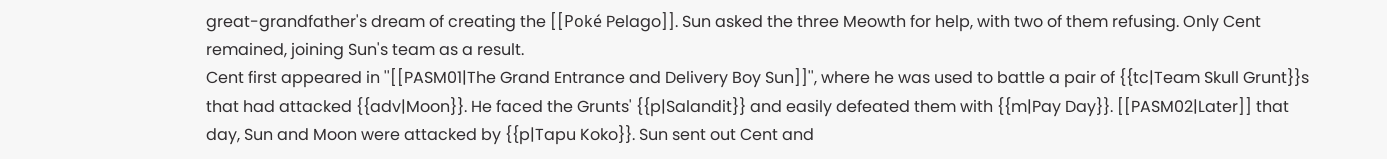great-grandfather's dream of creating the [[Poké Pelago]]. Sun asked the three Meowth for help, with two of them refusing. Only Cent remained, joining Sun's team as a result.
Cent first appeared in ''[[PASM01|The Grand Entrance and Delivery Boy Sun]]'', where he was used to battle a pair of {{tc|Team Skull Grunt}}s that had attacked {{adv|Moon}}. He faced the Grunts' {{p|Salandit}} and easily defeated them with {{m|Pay Day}}. [[PASM02|Later]] that day, Sun and Moon were attacked by {{p|Tapu Koko}}. Sun sent out Cent and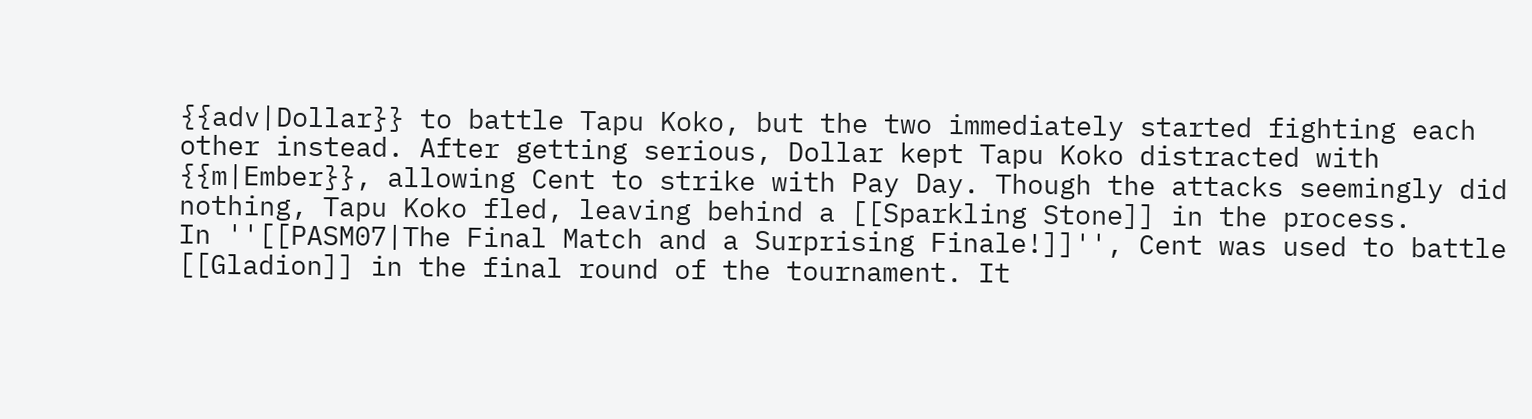{{adv|Dollar}} to battle Tapu Koko, but the two immediately started fighting each other instead. After getting serious, Dollar kept Tapu Koko distracted with {{m|Ember}}, allowing Cent to strike with Pay Day. Though the attacks seemingly did nothing, Tapu Koko fled, leaving behind a [[Sparkling Stone]] in the process.
In ''[[PASM07|The Final Match and a Surprising Finale!]]'', Cent was used to battle [[Gladion]] in the final round of the tournament. It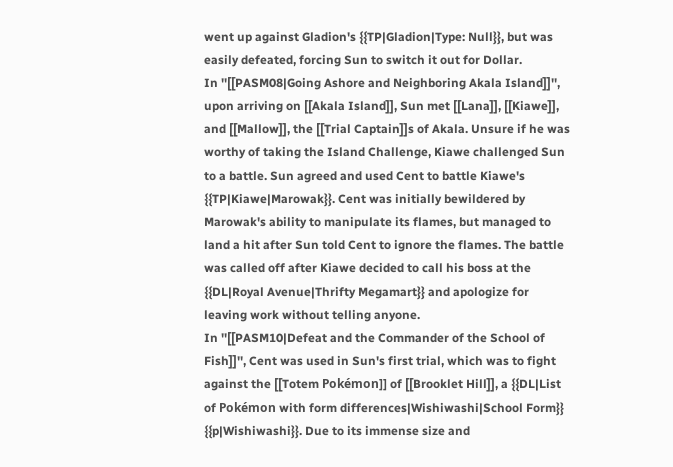went up against Gladion's {{TP|Gladion|Type: Null}}, but was easily defeated, forcing Sun to switch it out for Dollar.
In ''[[PASM08|Going Ashore and Neighboring Akala Island]]'', upon arriving on [[Akala Island]], Sun met [[Lana]], [[Kiawe]], and [[Mallow]], the [[Trial Captain]]s of Akala. Unsure if he was worthy of taking the Island Challenge, Kiawe challenged Sun to a battle. Sun agreed and used Cent to battle Kiawe's {{TP|Kiawe|Marowak}}. Cent was initially bewildered by Marowak's ability to manipulate its flames, but managed to land a hit after Sun told Cent to ignore the flames. The battle was called off after Kiawe decided to call his boss at the {{DL|Royal Avenue|Thrifty Megamart}} and apologize for leaving work without telling anyone.
In ''[[PASM10|Defeat and the Commander of the School of Fish]]'', Cent was used in Sun's first trial, which was to fight against the [[Totem Pokémon]] of [[Brooklet Hill]], a {{DL|List of Pokémon with form differences|Wishiwashi|School Form}} {{p|Wishiwashi}}. Due to its immense size and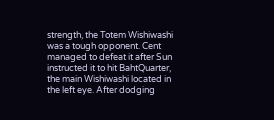strength, the Totem Wishiwashi was a tough opponent. Cent managed to defeat it after Sun instructed it to hit BahtQuarter, the main Wishiwashi located in the left eye. After dodging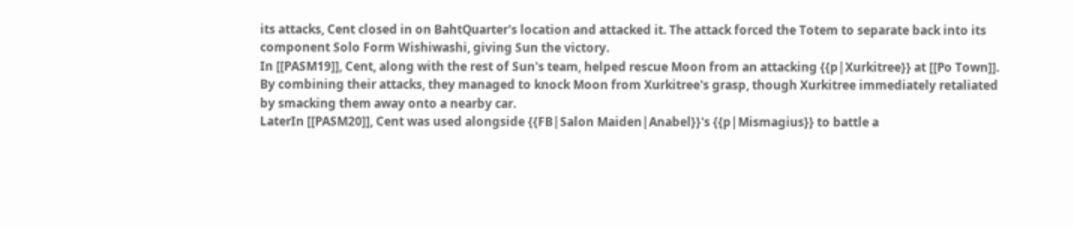its attacks, Cent closed in on BahtQuarter's location and attacked it. The attack forced the Totem to separate back into its component Solo Form Wishiwashi, giving Sun the victory.
In [[PASM19]], Cent, along with the rest of Sun's team, helped rescue Moon from an attacking {{p|Xurkitree}} at [[Po Town]]. By combining their attacks, they managed to knock Moon from Xurkitree's grasp, though Xurkitree immediately retaliated by smacking them away onto a nearby car.
LaterIn [[PASM20]], Cent was used alongside {{FB|Salon Maiden|Anabel}}'s {{p|Mismagius}} to battle a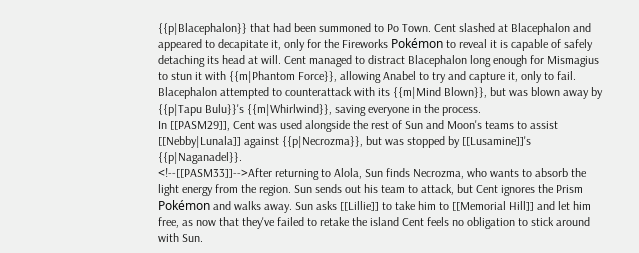{{p|Blacephalon}} that had been summoned to Po Town. Cent slashed at Blacephalon and appeared to decapitate it, only for the Fireworks Pokémon to reveal it is capable of safely detaching its head at will. Cent managed to distract Blacephalon long enough for Mismagius to stun it with {{m|Phantom Force}}, allowing Anabel to try and capture it, only to fail. Blacephalon attempted to counterattack with its {{m|Mind Blown}}, but was blown away by {{p|Tapu Bulu}}'s {{m|Whirlwind}}, saving everyone in the process.
In [[PASM29]], Cent was used alongside the rest of Sun and Moon's teams to assist [[Nebby|Lunala]] against {{p|Necrozma}}, but was stopped by [[Lusamine]]'s {{p|Naganadel}}.
<!--[[PASM33]]-->After returning to Alola, Sun finds Necrozma, who wants to absorb the light energy from the region. Sun sends out his team to attack, but Cent ignores the Prism Pokémon and walks away. Sun asks [[Lillie]] to take him to [[Memorial Hill]] and let him free, as now that they've failed to retake the island Cent feels no obligation to stick around with Sun.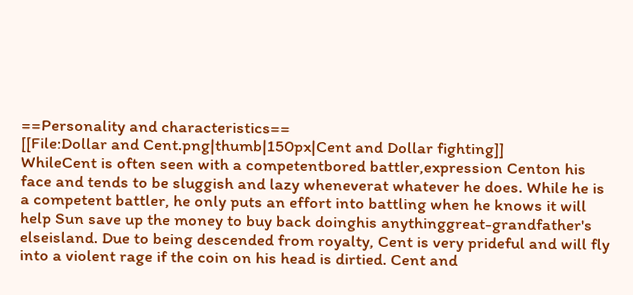==Personality and characteristics==
[[File:Dollar and Cent.png|thumb|150px|Cent and Dollar fighting]]
WhileCent is often seen with a competentbored battler,expression Centon his face and tends to be sluggish and lazy wheneverat whatever he does. While he is a competent battler, he only puts an effort into battling when he knows it will help Sun save up the money to buy back doinghis anythinggreat-grandfather's elseisland. Due to being descended from royalty, Cent is very prideful and will fly into a violent rage if the coin on his head is dirtied. Cent and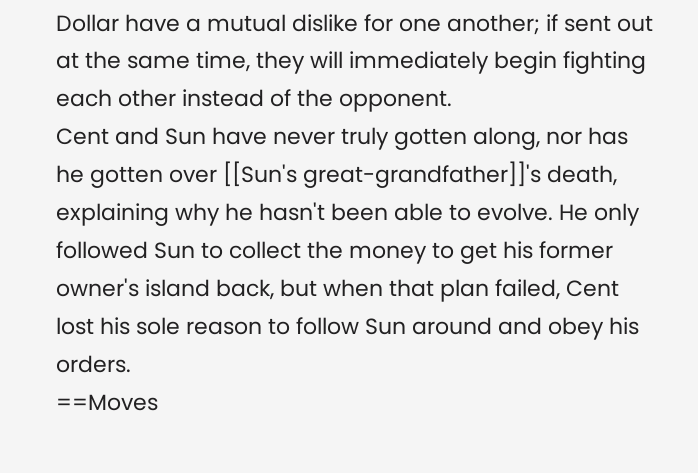Dollar have a mutual dislike for one another; if sent out at the same time, they will immediately begin fighting each other instead of the opponent.
Cent and Sun have never truly gotten along, nor has he gotten over [[Sun's great-grandfather]]'s death, explaining why he hasn't been able to evolve. He only followed Sun to collect the money to get his former owner's island back, but when that plan failed, Cent lost his sole reason to follow Sun around and obey his orders.
==Moves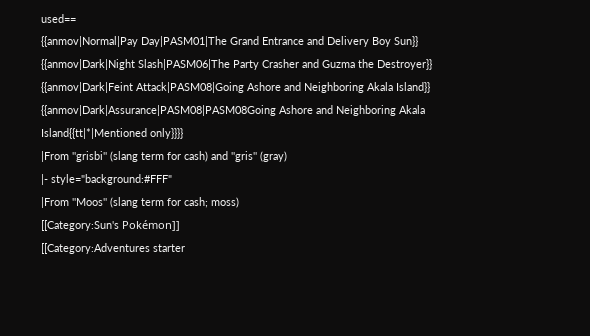used==
{{anmov|Normal|Pay Day|PASM01|The Grand Entrance and Delivery Boy Sun}}
{{anmov|Dark|Night Slash|PASM06|The Party Crasher and Guzma the Destroyer}}
{{anmov|Dark|Feint Attack|PASM08|Going Ashore and Neighboring Akala Island}}
{{anmov|Dark|Assurance|PASM08|PASM08Going Ashore and Neighboring Akala Island{{tt|*|Mentioned only}}}}
|From ''grisbi'' (slang term for cash) and ''gris'' (gray)
|- style="background:#FFF"
|From ''Moos'' (slang term for cash; moss)
[[Category:Sun's Pokémon]]
[[Category:Adventures starter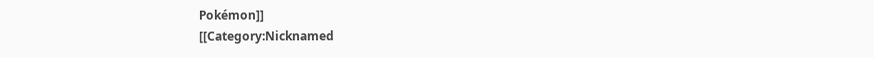Pokémon]]
[[Category:Nicknamed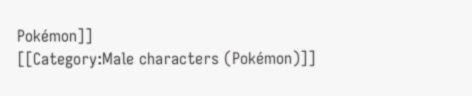Pokémon]]
[[Category:Male characters (Pokémon)]]